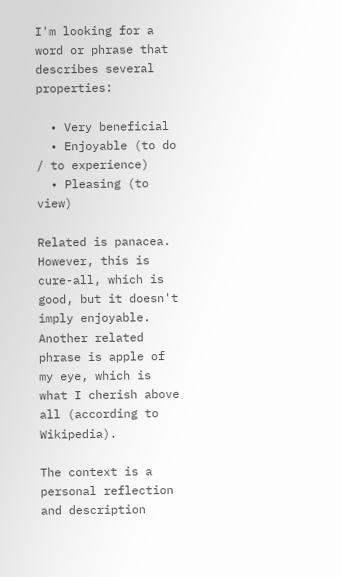I'm looking for a word or phrase that describes several properties:

  • Very beneficial
  • Enjoyable (to do / to experience)
  • Pleasing (to view)

Related is panacea. However, this is cure-all, which is good, but it doesn't imply enjoyable. Another related phrase is apple of my eye, which is what I cherish above all (according to Wikipedia).

The context is a personal reflection and description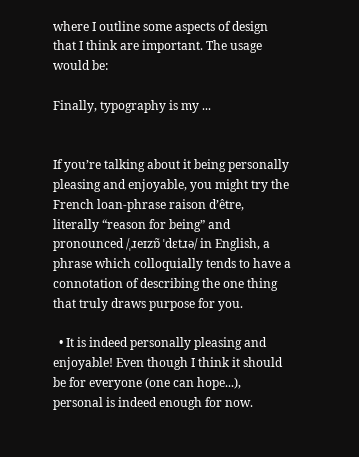where I outline some aspects of design that I think are important. The usage would be:

Finally, typography is my ...


If you’re talking about it being personally pleasing and enjoyable, you might try the French loan-phrase raison d’être, literally “reason for being” and pronounced /ˌɹeɪzɒ̃ ˈdɛtɹə/ in English, a phrase which colloquially tends to have a connotation of describing the one thing that truly draws purpose for you.

  • It is indeed personally pleasing and enjoyable! Even though I think it should be for everyone (one can hope...), personal is indeed enough for now.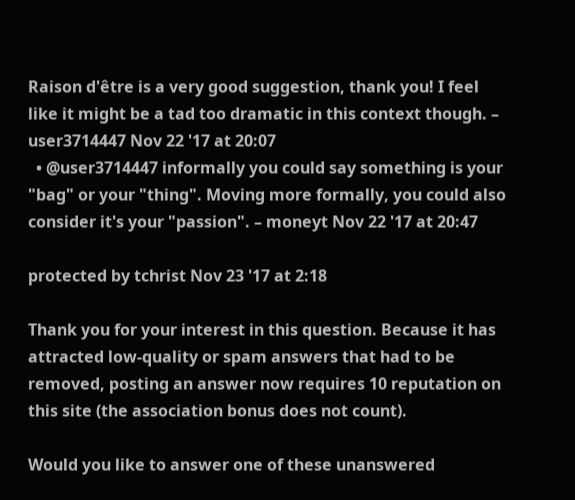Raison d'être is a very good suggestion, thank you! I feel like it might be a tad too dramatic in this context though. – user3714447 Nov 22 '17 at 20:07
  • @user3714447 informally you could say something is your "bag" or your "thing". Moving more formally, you could also consider it's your "passion". – moneyt Nov 22 '17 at 20:47

protected by tchrist Nov 23 '17 at 2:18

Thank you for your interest in this question. Because it has attracted low-quality or spam answers that had to be removed, posting an answer now requires 10 reputation on this site (the association bonus does not count).

Would you like to answer one of these unanswered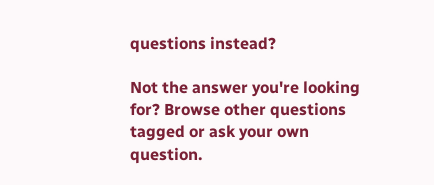questions instead?

Not the answer you're looking for? Browse other questions tagged or ask your own question.